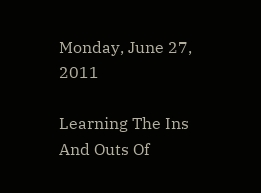Monday, June 27, 2011

Learning The Ins And Outs Of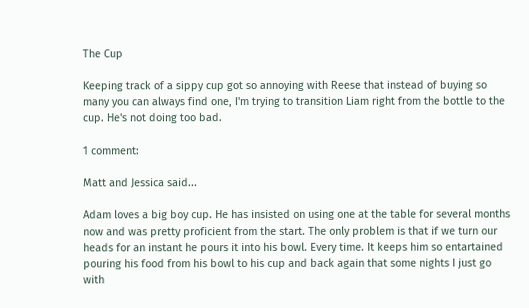The Cup

Keeping track of a sippy cup got so annoying with Reese that instead of buying so many you can always find one, I'm trying to transition Liam right from the bottle to the cup. He's not doing too bad.

1 comment:

Matt and Jessica said...

Adam loves a big boy cup. He has insisted on using one at the table for several months now and was pretty proficient from the start. The only problem is that if we turn our heads for an instant he pours it into his bowl. Every time. It keeps him so entartained pouring his food from his bowl to his cup and back again that some nights I just go with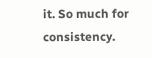it. So much for consistency.